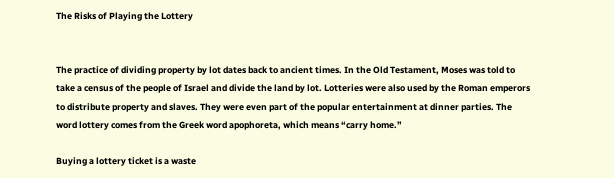The Risks of Playing the Lottery


The practice of dividing property by lot dates back to ancient times. In the Old Testament, Moses was told to take a census of the people of Israel and divide the land by lot. Lotteries were also used by the Roman emperors to distribute property and slaves. They were even part of the popular entertainment at dinner parties. The word lottery comes from the Greek word apophoreta, which means “carry home.”

Buying a lottery ticket is a waste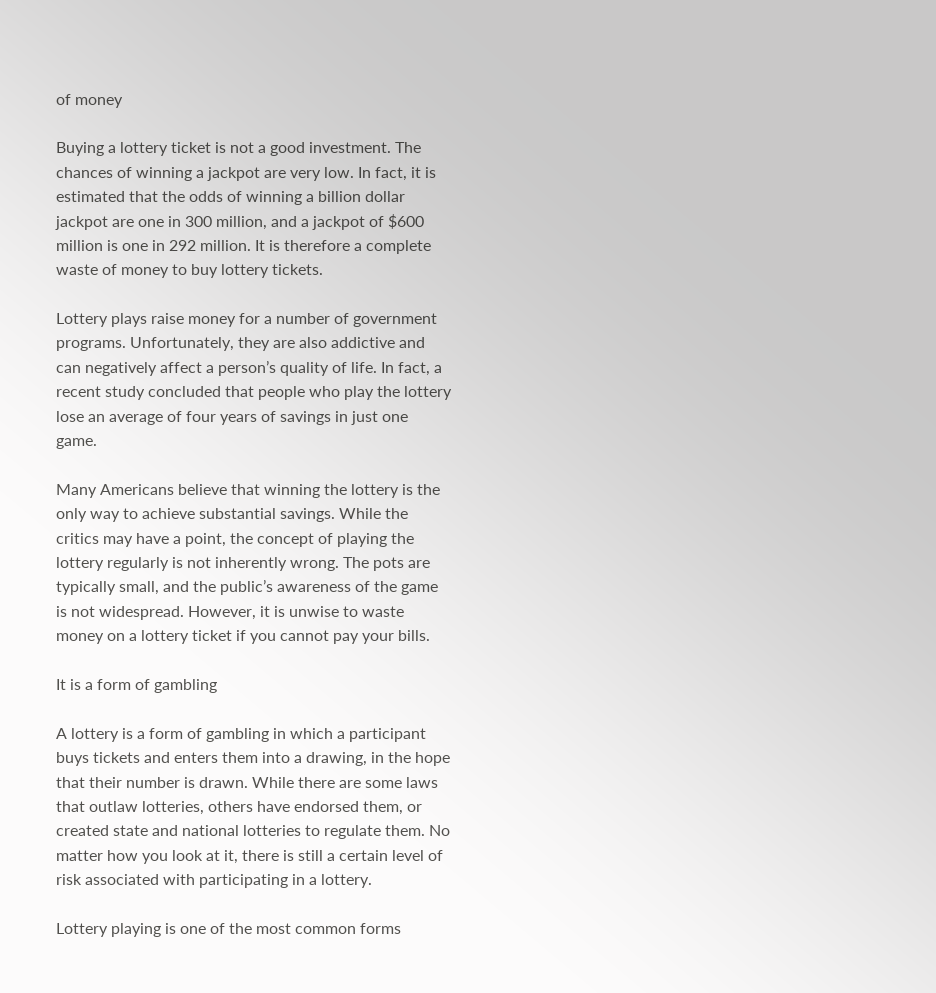of money

Buying a lottery ticket is not a good investment. The chances of winning a jackpot are very low. In fact, it is estimated that the odds of winning a billion dollar jackpot are one in 300 million, and a jackpot of $600 million is one in 292 million. It is therefore a complete waste of money to buy lottery tickets.

Lottery plays raise money for a number of government programs. Unfortunately, they are also addictive and can negatively affect a person’s quality of life. In fact, a recent study concluded that people who play the lottery lose an average of four years of savings in just one game.

Many Americans believe that winning the lottery is the only way to achieve substantial savings. While the critics may have a point, the concept of playing the lottery regularly is not inherently wrong. The pots are typically small, and the public’s awareness of the game is not widespread. However, it is unwise to waste money on a lottery ticket if you cannot pay your bills.

It is a form of gambling

A lottery is a form of gambling in which a participant buys tickets and enters them into a drawing, in the hope that their number is drawn. While there are some laws that outlaw lotteries, others have endorsed them, or created state and national lotteries to regulate them. No matter how you look at it, there is still a certain level of risk associated with participating in a lottery.

Lottery playing is one of the most common forms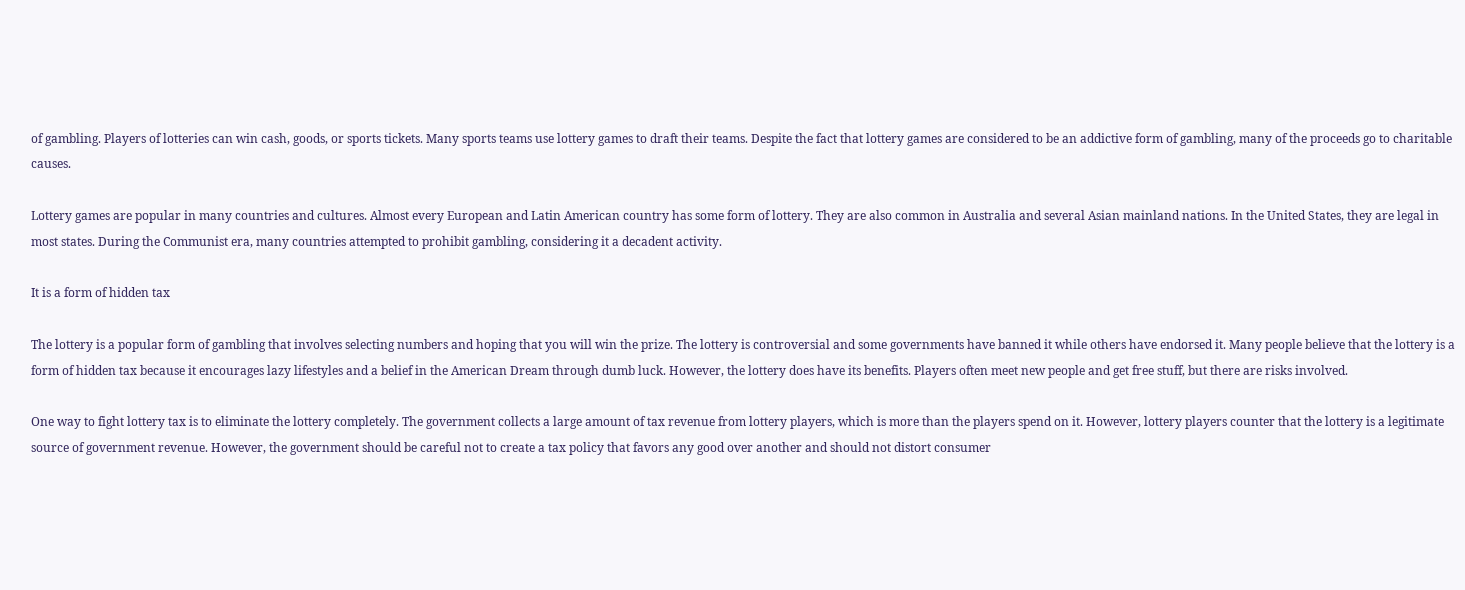of gambling. Players of lotteries can win cash, goods, or sports tickets. Many sports teams use lottery games to draft their teams. Despite the fact that lottery games are considered to be an addictive form of gambling, many of the proceeds go to charitable causes.

Lottery games are popular in many countries and cultures. Almost every European and Latin American country has some form of lottery. They are also common in Australia and several Asian mainland nations. In the United States, they are legal in most states. During the Communist era, many countries attempted to prohibit gambling, considering it a decadent activity.

It is a form of hidden tax

The lottery is a popular form of gambling that involves selecting numbers and hoping that you will win the prize. The lottery is controversial and some governments have banned it while others have endorsed it. Many people believe that the lottery is a form of hidden tax because it encourages lazy lifestyles and a belief in the American Dream through dumb luck. However, the lottery does have its benefits. Players often meet new people and get free stuff, but there are risks involved.

One way to fight lottery tax is to eliminate the lottery completely. The government collects a large amount of tax revenue from lottery players, which is more than the players spend on it. However, lottery players counter that the lottery is a legitimate source of government revenue. However, the government should be careful not to create a tax policy that favors any good over another and should not distort consumer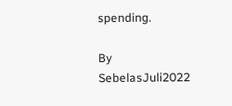spending.

By SebelasJuli2022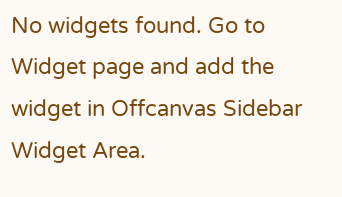No widgets found. Go to Widget page and add the widget in Offcanvas Sidebar Widget Area.